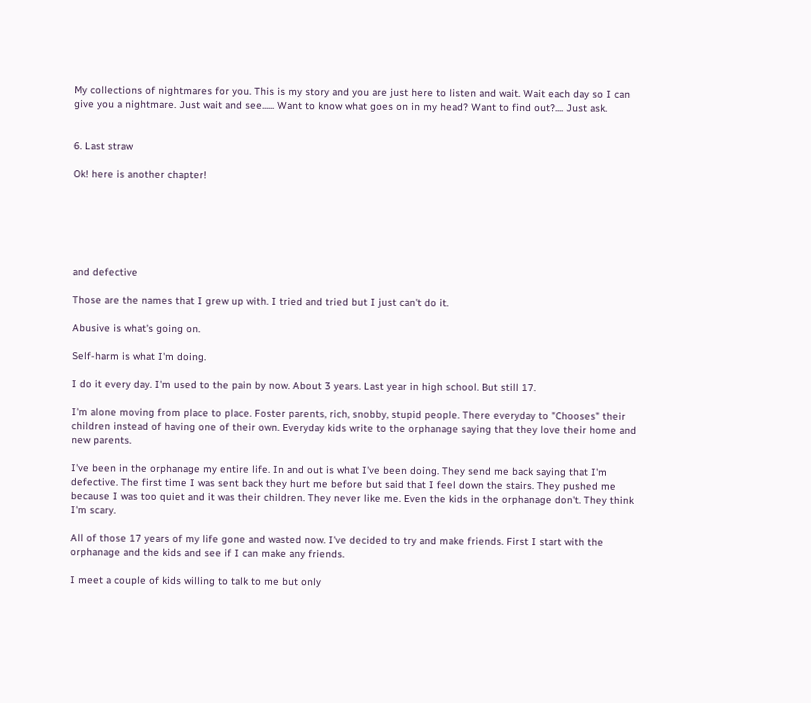My collections of nightmares for you. This is my story and you are just here to listen and wait. Wait each day so I can give you a nightmare. Just wait and see...... Want to know what goes on in my head? Want to find out?.... Just ask.


6. Last straw

Ok! here is another chapter!






and defective

Those are the names that I grew up with. I tried and tried but I just can't do it.

Abusive is what's going on.

Self-harm is what I'm doing.

I do it every day. I'm used to the pain by now. About 3 years. Last year in high school. But still 17.

I'm alone moving from place to place. Foster parents, rich, snobby, stupid people. There everyday to "Chooses" their children instead of having one of their own. Everyday kids write to the orphanage saying that they love their home and new parents.

I've been in the orphanage my entire life. In and out is what I've been doing. They send me back saying that I'm defective. The first time I was sent back they hurt me before but said that I feel down the stairs. They pushed me because I was too quiet and it was their children. They never like me. Even the kids in the orphanage don't. They think I'm scary.

All of those 17 years of my life gone and wasted now. I've decided to try and make friends. First I start with the orphanage and the kids and see if I can make any friends.

I meet a couple of kids willing to talk to me but only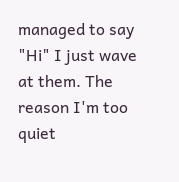managed to say "Hi" I just wave at them. The reason I'm too quiet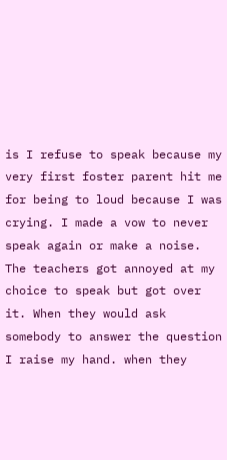is I refuse to speak because my very first foster parent hit me for being to loud because I was crying. I made a vow to never speak again or make a noise. The teachers got annoyed at my choice to speak but got over it. When they would ask somebody to answer the question I raise my hand. when they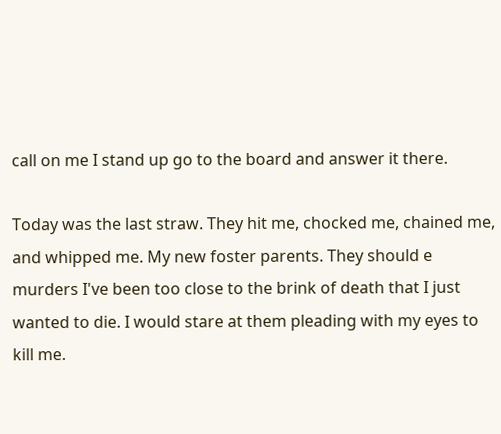call on me I stand up go to the board and answer it there.

Today was the last straw. They hit me, chocked me, chained me, and whipped me. My new foster parents. They should e murders I've been too close to the brink of death that I just wanted to die. I would stare at them pleading with my eyes to kill me.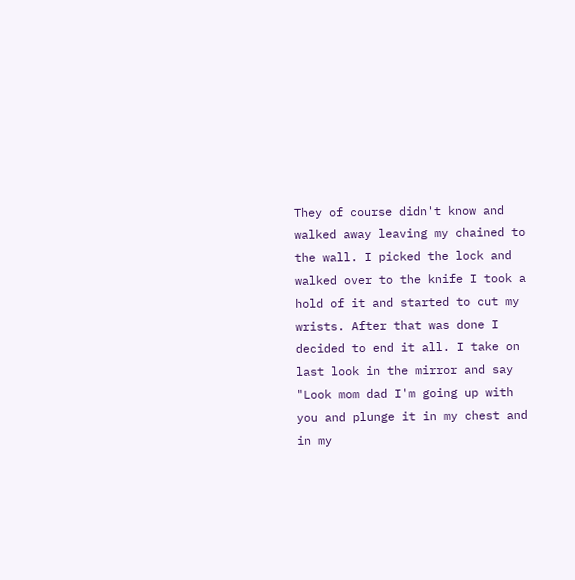They of course didn't know and walked away leaving my chained to the wall. I picked the lock and walked over to the knife I took a hold of it and started to cut my wrists. After that was done I decided to end it all. I take on last look in the mirror and say "Look mom dad I'm going up with you and plunge it in my chest and in my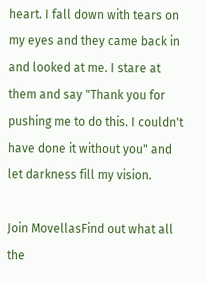heart. I fall down with tears on my eyes and they came back in and looked at me. I stare at them and say "Thank you for pushing me to do this. I couldn't have done it without you" and let darkness fill my vision.

Join MovellasFind out what all the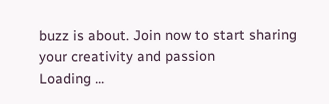buzz is about. Join now to start sharing your creativity and passion
Loading ...